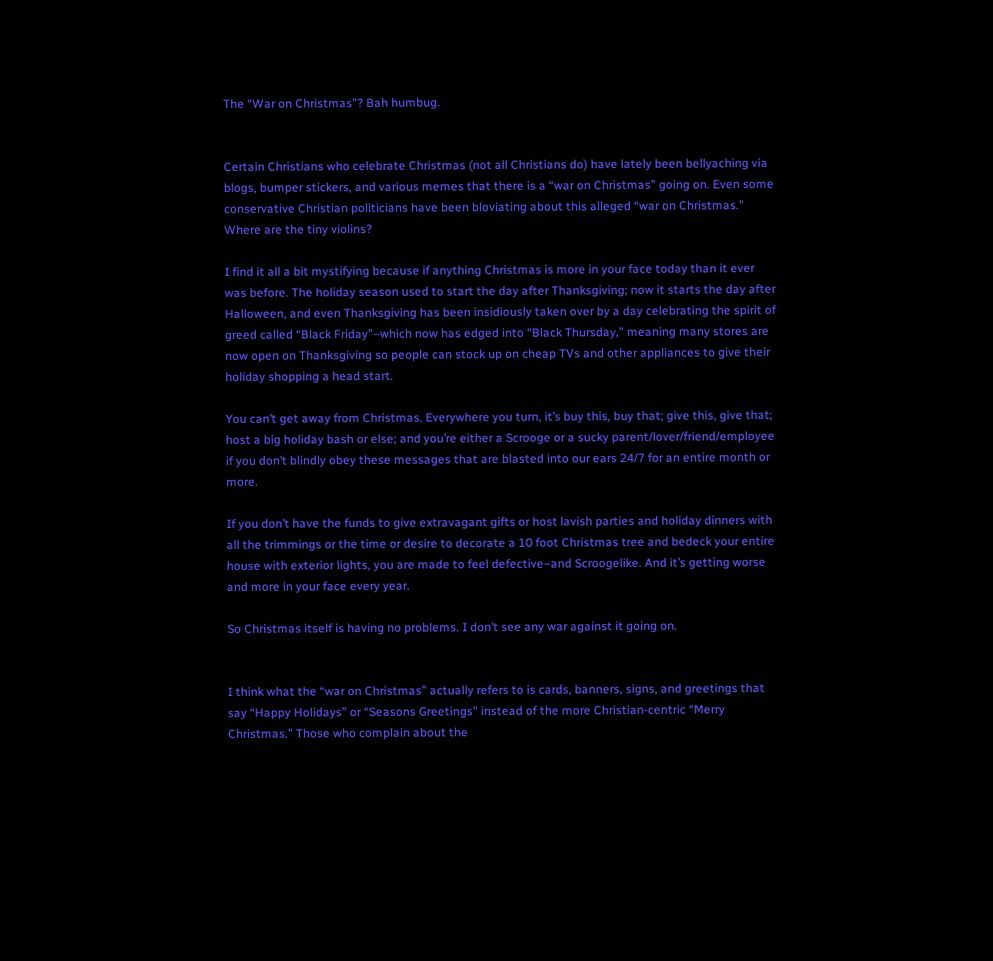The “War on Christmas”? Bah humbug.


Certain Christians who celebrate Christmas (not all Christians do) have lately been bellyaching via blogs, bumper stickers, and various memes that there is a “war on Christmas” going on. Even some conservative Christian politicians have been bloviating about this alleged “war on Christmas.” Where are the tiny violins?

I find it all a bit mystifying because if anything Christmas is more in your face today than it ever was before. The holiday season used to start the day after Thanksgiving; now it starts the day after Halloween, and even Thanksgiving has been insidiously taken over by a day celebrating the spirit of greed called “Black Friday”–which now has edged into “Black Thursday,” meaning many stores are now open on Thanksgiving so people can stock up on cheap TVs and other appliances to give their holiday shopping a head start.

You can’t get away from Christmas. Everywhere you turn, it’s buy this, buy that; give this, give that; host a big holiday bash or else; and you’re either a Scrooge or a sucky parent/lover/friend/employee if you don’t blindly obey these messages that are blasted into our ears 24/7 for an entire month or more.

If you don’t have the funds to give extravagant gifts or host lavish parties and holiday dinners with all the trimmings or the time or desire to decorate a 10 foot Christmas tree and bedeck your entire house with exterior lights, you are made to feel defective–and Scroogelike. And it’s getting worse and more in your face every year.

So Christmas itself is having no problems. I don’t see any war against it going on.


I think what the “war on Christmas” actually refers to is cards, banners, signs, and greetings that say “Happy Holidays” or “Seasons Greetings” instead of the more Christian-centric “Merry Christmas.” Those who complain about the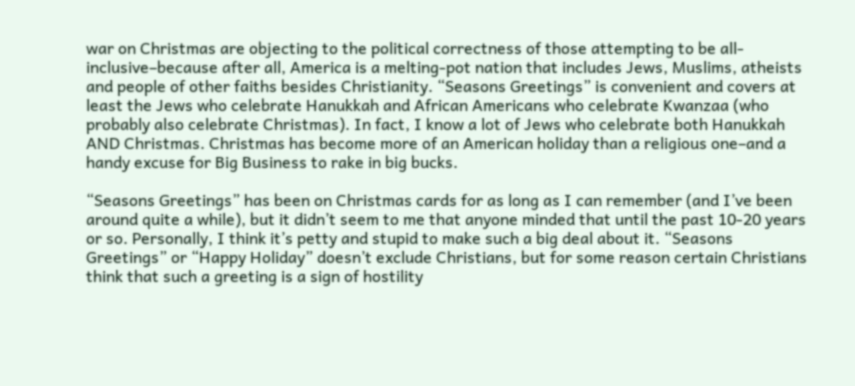war on Christmas are objecting to the political correctness of those attempting to be all-inclusive–because after all, America is a melting-pot nation that includes Jews, Muslims, atheists and people of other faiths besides Christianity. “Seasons Greetings” is convenient and covers at least the Jews who celebrate Hanukkah and African Americans who celebrate Kwanzaa (who probably also celebrate Christmas). In fact, I know a lot of Jews who celebrate both Hanukkah AND Christmas. Christmas has become more of an American holiday than a religious one–and a handy excuse for Big Business to rake in big bucks.

“Seasons Greetings” has been on Christmas cards for as long as I can remember (and I’ve been around quite a while), but it didn’t seem to me that anyone minded that until the past 10-20 years or so. Personally, I think it’s petty and stupid to make such a big deal about it. “Seasons Greetings” or “Happy Holiday” doesn’t exclude Christians, but for some reason certain Christians think that such a greeting is a sign of hostility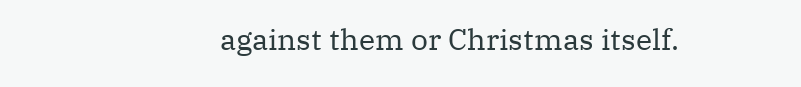against them or Christmas itself.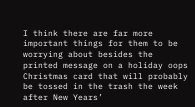I think there are far more important things for them to be worrying about besides the printed message on a holiday oops Christmas card that will probably be tossed in the trash the week after New Years’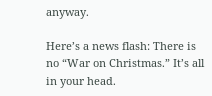anyway.

Here’s a news flash: There is no “War on Christmas.” It’s all in your head.